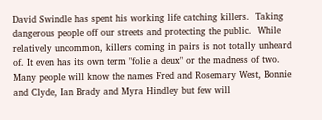David Swindle has spent his working life catching killers.  Taking dangerous people off our streets and protecting the public.  While relatively uncommon, killers coming in pairs is not totally unheard of. It even has its own term "folie a deux" or the madness of two. Many people will know the names Fred and Rosemary West, Bonnie and Clyde, Ian Brady and Myra Hindley but few will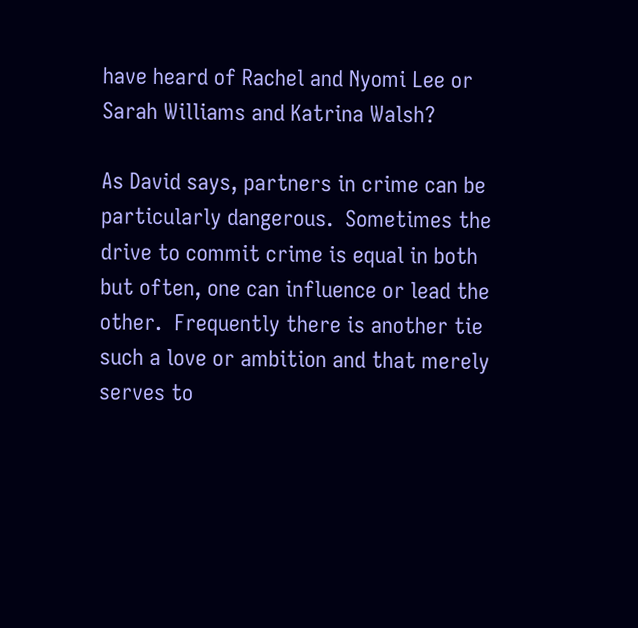have heard of Rachel and Nyomi Lee or Sarah Williams and Katrina Walsh?

As David says, partners in crime can be particularly dangerous.  Sometimes the drive to commit crime is equal in both but often, one can influence or lead the other.  Frequently there is another tie such a love or ambition and that merely serves to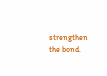strengthen the bond.